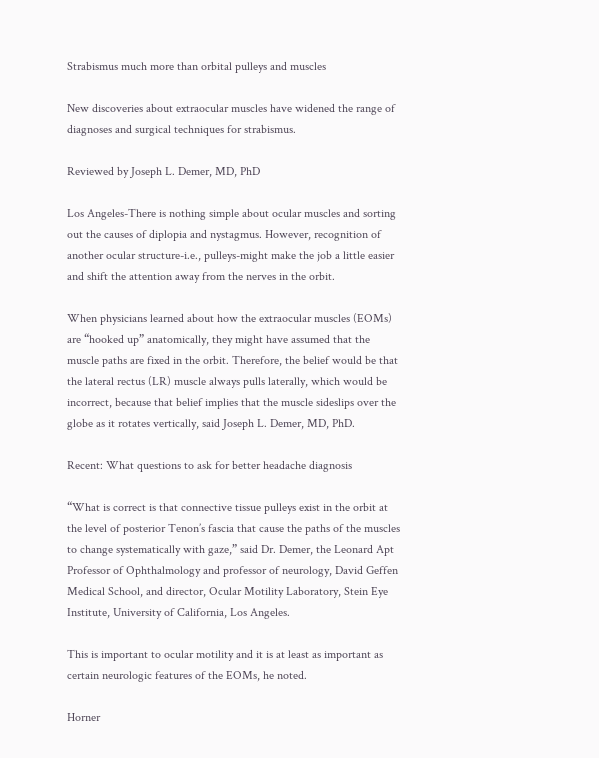Strabismus much more than orbital pulleys and muscles

New discoveries about extraocular muscles have widened the range of diagnoses and surgical techniques for strabismus.

Reviewed by Joseph L. Demer, MD, PhD

Los Angeles-There is nothing simple about ocular muscles and sorting out the causes of diplopia and nystagmus. However, recognition of another ocular structure-i.e., pulleys-might make the job a little easier and shift the attention away from the nerves in the orbit.

When physicians learned about how the extraocular muscles (EOMs) are “hooked up” anatomically, they might have assumed that the muscle paths are fixed in the orbit. Therefore, the belief would be that the lateral rectus (LR) muscle always pulls laterally, which would be incorrect, because that belief implies that the muscle sideslips over the globe as it rotates vertically, said Joseph L. Demer, MD, PhD.

Recent: What questions to ask for better headache diagnosis

“What is correct is that connective tissue pulleys exist in the orbit at the level of posterior Tenon’s fascia that cause the paths of the muscles to change systematically with gaze,” said Dr. Demer, the Leonard Apt Professor of Ophthalmology and professor of neurology, David Geffen Medical School, and director, Ocular Motility Laboratory, Stein Eye Institute, University of California, Los Angeles.

This is important to ocular motility and it is at least as important as certain neurologic features of the EOMs, he noted.

Horner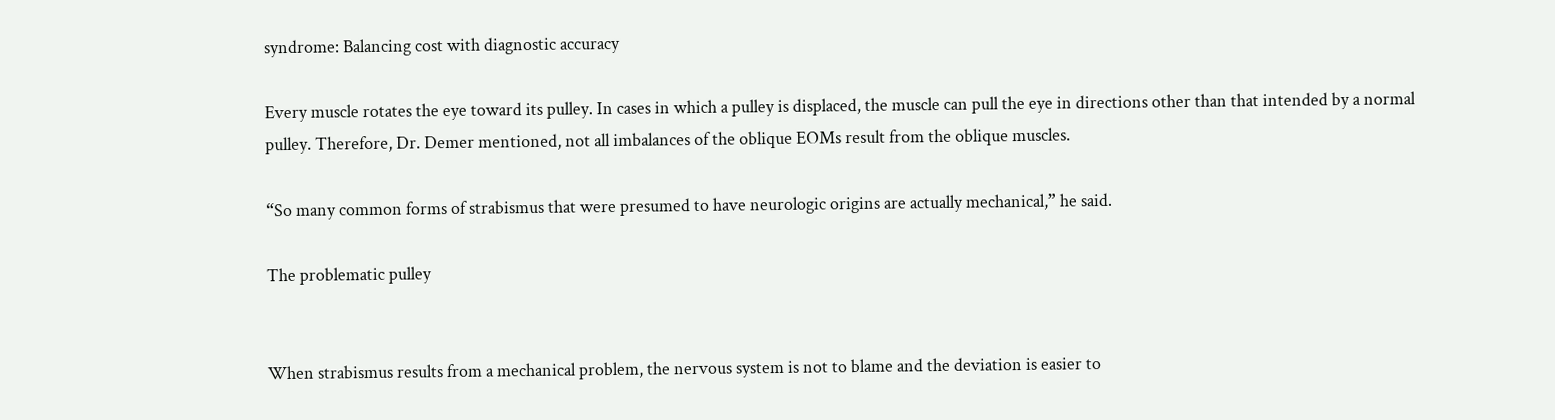syndrome: Balancing cost with diagnostic accuracy

Every muscle rotates the eye toward its pulley. In cases in which a pulley is displaced, the muscle can pull the eye in directions other than that intended by a normal pulley. Therefore, Dr. Demer mentioned, not all imbalances of the oblique EOMs result from the oblique muscles.

“So many common forms of strabismus that were presumed to have neurologic origins are actually mechanical,” he said.

The problematic pulley


When strabismus results from a mechanical problem, the nervous system is not to blame and the deviation is easier to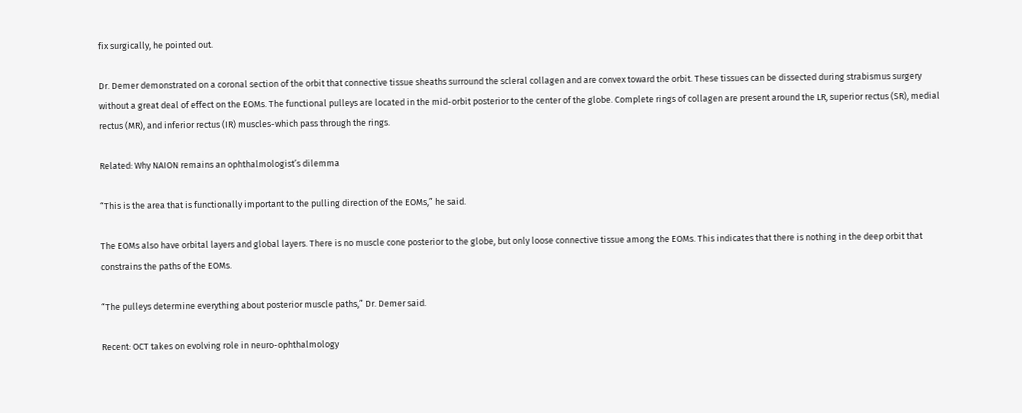fix surgically, he pointed out.

Dr. Demer demonstrated on a coronal section of the orbit that connective tissue sheaths surround the scleral collagen and are convex toward the orbit. These tissues can be dissected during strabismus surgery without a great deal of effect on the EOMs. The functional pulleys are located in the mid-orbit posterior to the center of the globe. Complete rings of collagen are present around the LR, superior rectus (SR), medial rectus (MR), and inferior rectus (IR) muscles-which pass through the rings.

Related: Why NAION remains an ophthalmologist’s dilemma

“This is the area that is functionally important to the pulling direction of the EOMs,” he said.

The EOMs also have orbital layers and global layers. There is no muscle cone posterior to the globe, but only loose connective tissue among the EOMs. This indicates that there is nothing in the deep orbit that constrains the paths of the EOMs.

“The pulleys determine everything about posterior muscle paths,” Dr. Demer said.

Recent: OCT takes on evolving role in neuro-ophthalmology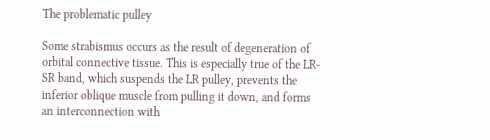The problematic pulley

Some strabismus occurs as the result of degeneration of orbital connective tissue. This is especially true of the LR-SR band, which suspends the LR pulley, prevents the inferior oblique muscle from pulling it down, and forms an interconnection with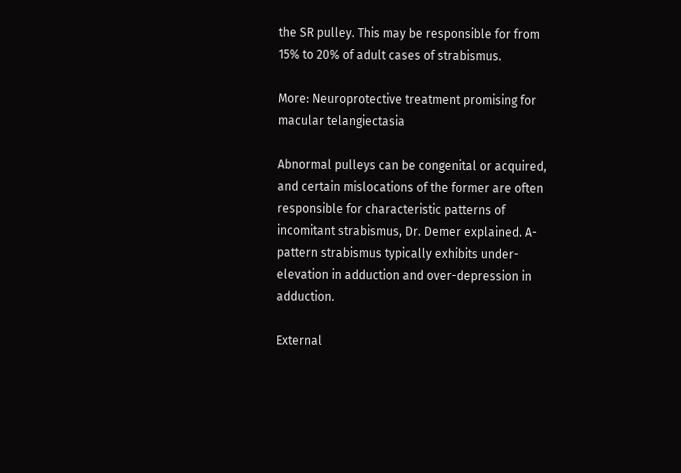the SR pulley. This may be responsible for from 15% to 20% of adult cases of strabismus.

More: Neuroprotective treatment promising for macular telangiectasia

Abnormal pulleys can be congenital or acquired, and certain mislocations of the former are often responsible for characteristic patterns of incomitant strabismus, Dr. Demer explained. A-pattern strabismus typically exhibits under-elevation in adduction and over-depression in adduction.

External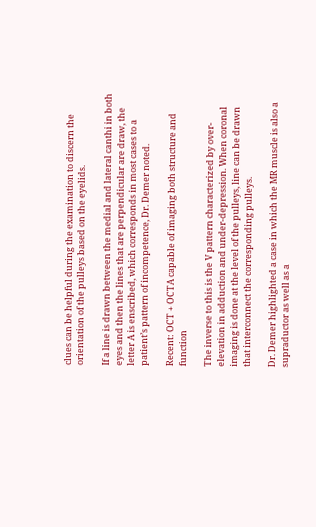clues can be helpful during the examination to discern the orientation of the pulleys based on the eyelids.

If a line is drawn between the medial and lateral canthi in both eyes and then the lines that are perpendicular are draw, the letter A is enscribed, which corresponds in most cases to a patient’s pattern of incompetence, Dr. Demer noted.

Recent: OCT + OCTA capable of imaging both structure and function

The inverse to this is the V pattern characterized by over-elevation in adduction and under-depression. When coronal imaging is done at the level of the pulleys, line can be drawn that interconnect the corresponding pulleys.

Dr. Demer highlighted a case in which the MR muscle is also a supraductor as well as a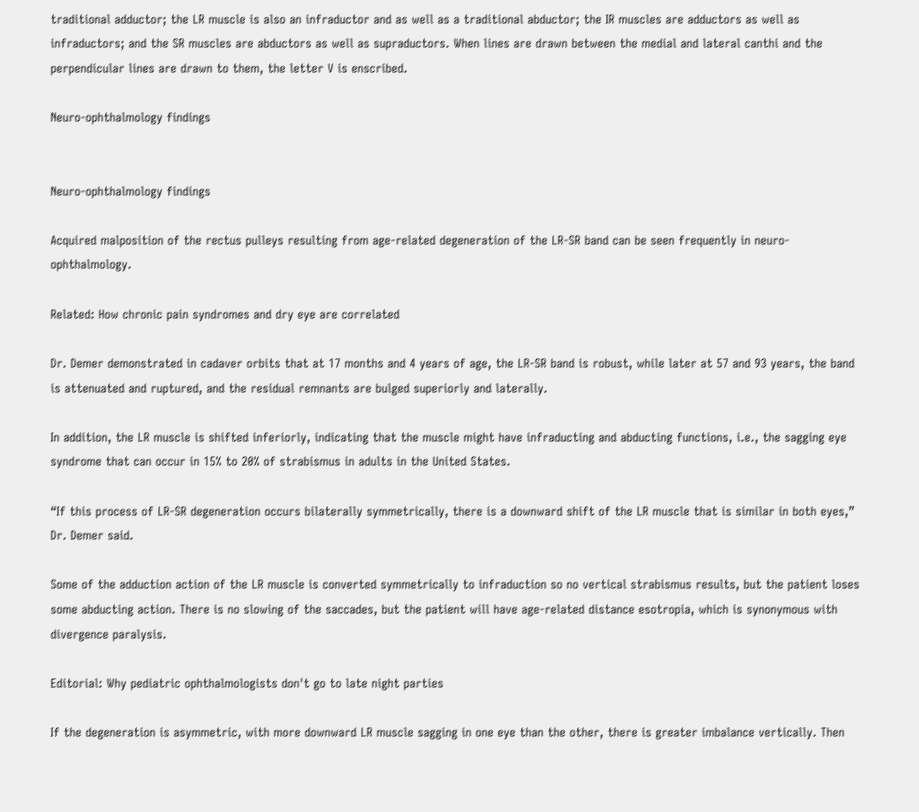traditional adductor; the LR muscle is also an infraductor and as well as a traditional abductor; the IR muscles are adductors as well as infraductors; and the SR muscles are abductors as well as supraductors. When lines are drawn between the medial and lateral canthi and the perpendicular lines are drawn to them, the letter V is enscribed.

Neuro-ophthalmology findings


Neuro-ophthalmology findings

Acquired malposition of the rectus pulleys resulting from age-related degeneration of the LR-SR band can be seen frequently in neuro-ophthalmology.

Related: How chronic pain syndromes and dry eye are correlated

Dr. Demer demonstrated in cadaver orbits that at 17 months and 4 years of age, the LR-SR band is robust, while later at 57 and 93 years, the band is attenuated and ruptured, and the residual remnants are bulged superiorly and laterally.

In addition, the LR muscle is shifted inferiorly, indicating that the muscle might have infraducting and abducting functions, i.e., the sagging eye syndrome that can occur in 15% to 20% of strabismus in adults in the United States.

“If this process of LR-SR degeneration occurs bilaterally symmetrically, there is a downward shift of the LR muscle that is similar in both eyes,” Dr. Demer said.

Some of the adduction action of the LR muscle is converted symmetrically to infraduction so no vertical strabismus results, but the patient loses some abducting action. There is no slowing of the saccades, but the patient will have age-related distance esotropia, which is synonymous with divergence paralysis.

Editorial: Why pediatric ophthalmologists don't go to late night parties

If the degeneration is asymmetric, with more downward LR muscle sagging in one eye than the other, there is greater imbalance vertically. Then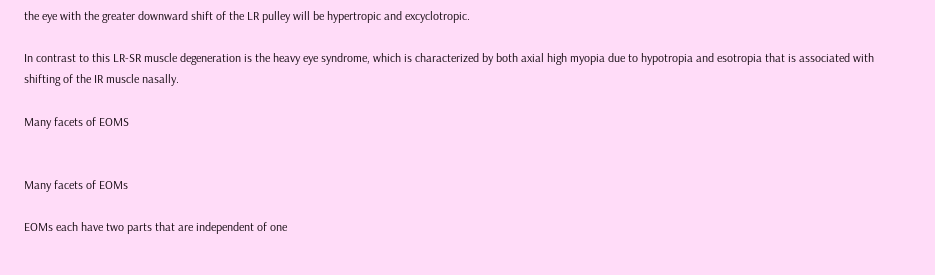the eye with the greater downward shift of the LR pulley will be hypertropic and excyclotropic.

In contrast to this LR-SR muscle degeneration is the heavy eye syndrome, which is characterized by both axial high myopia due to hypotropia and esotropia that is associated with shifting of the IR muscle nasally.

Many facets of EOMS


Many facets of EOMs

EOMs each have two parts that are independent of one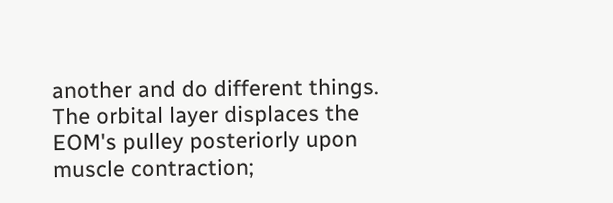another and do different things. The orbital layer displaces the EOM's pulley posteriorly upon muscle contraction;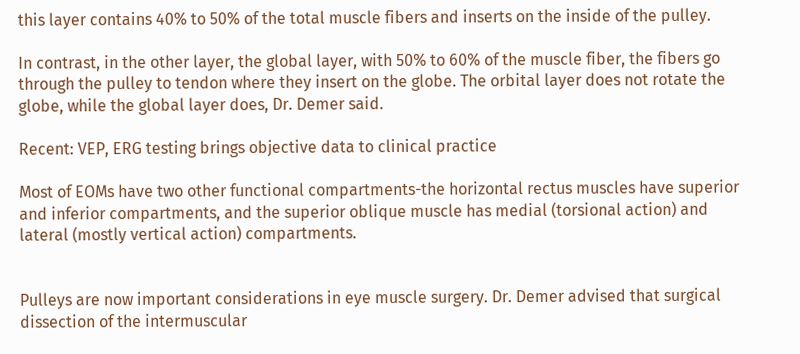this layer contains 40% to 50% of the total muscle fibers and inserts on the inside of the pulley.

In contrast, in the other layer, the global layer, with 50% to 60% of the muscle fiber, the fibers go through the pulley to tendon where they insert on the globe. The orbital layer does not rotate the globe, while the global layer does, Dr. Demer said.

Recent: VEP, ERG testing brings objective data to clinical practice

Most of EOMs have two other functional compartments-the horizontal rectus muscles have superior and inferior compartments, and the superior oblique muscle has medial (torsional action) and lateral (mostly vertical action) compartments.


Pulleys are now important considerations in eye muscle surgery. Dr. Demer advised that surgical dissection of the intermuscular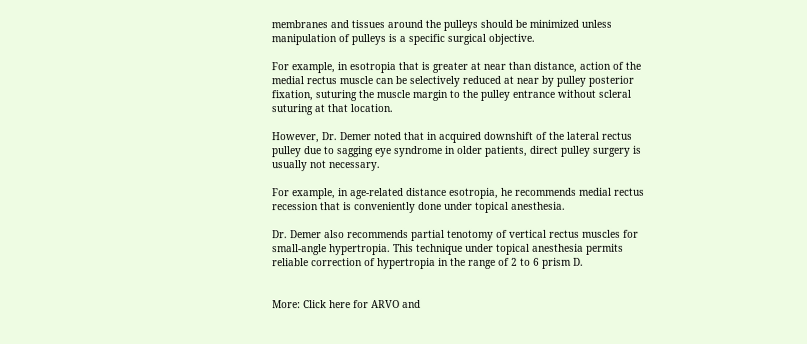membranes and tissues around the pulleys should be minimized unless manipulation of pulleys is a specific surgical objective.

For example, in esotropia that is greater at near than distance, action of the medial rectus muscle can be selectively reduced at near by pulley posterior fixation, suturing the muscle margin to the pulley entrance without scleral suturing at that location.

However, Dr. Demer noted that in acquired downshift of the lateral rectus pulley due to sagging eye syndrome in older patients, direct pulley surgery is usually not necessary.

For example, in age-related distance esotropia, he recommends medial rectus recession that is conveniently done under topical anesthesia.

Dr. Demer also recommends partial tenotomy of vertical rectus muscles for small-angle hypertropia. This technique under topical anesthesia permits reliable correction of hypertropia in the range of 2 to 6 prism D.


More: Click here for ARVO and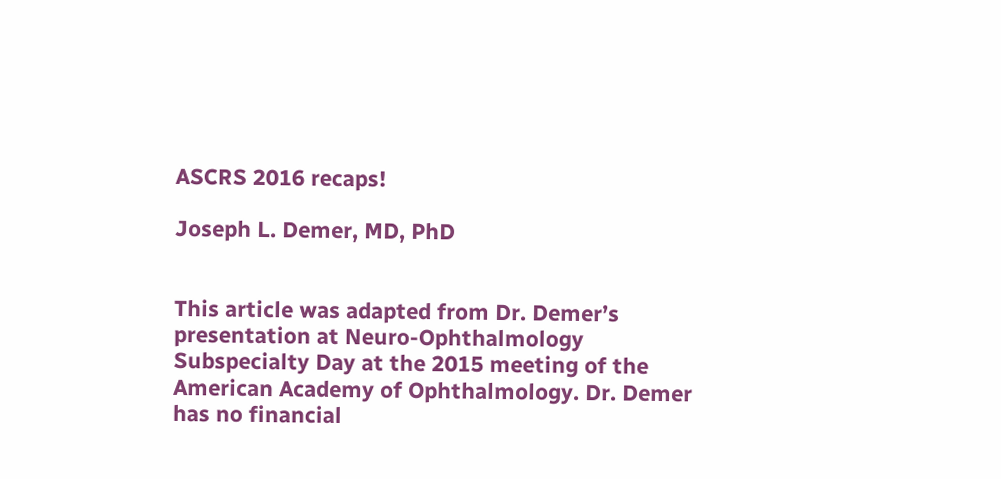ASCRS 2016 recaps!

Joseph L. Demer, MD, PhD


This article was adapted from Dr. Demer’s presentation at Neuro-Ophthalmology Subspecialty Day at the 2015 meeting of the American Academy of Ophthalmology. Dr. Demer has no financial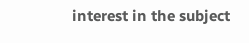interest in the subject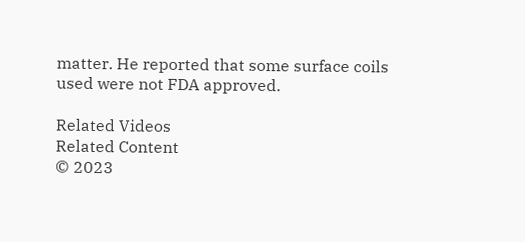matter. He reported that some surface coils used were not FDA approved.

Related Videos
Related Content
© 2023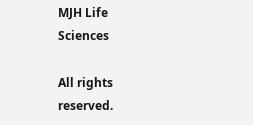MJH Life Sciences

All rights reserved.